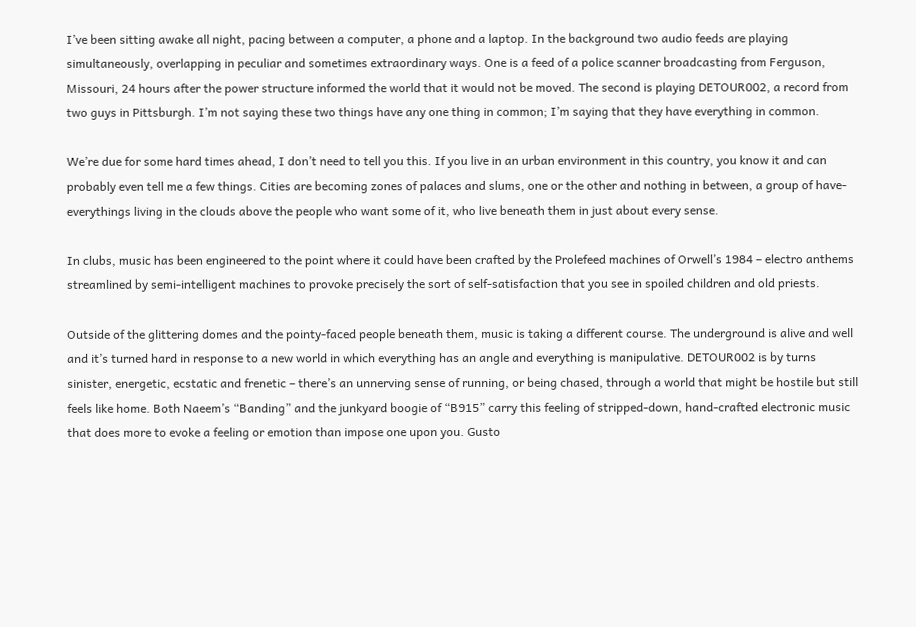I’ve been sitting awake all night, pacing between a computer, a phone and a laptop. In the background two audio feeds are playing simultaneously, overlapping in peculiar and sometimes extraordinary ways. One is a feed of a police scanner broadcasting from Ferguson, Missouri, 24 hours after the power structure informed the world that it would not be moved. The second is playing DETOUR002, a record from two guys in Pittsburgh. I’m not saying these two things have any one thing in common; I’m saying that they have everything in common.

We’re due for some hard times ahead, I don’t need to tell you this. If you live in an urban environment in this country, you know it and can probably even tell me a few things. Cities are becoming zones of palaces and slums, one or the other and nothing in between, a group of have-everythings living in the clouds above the people who want some of it, who live beneath them in just about every sense.

In clubs, music has been engineered to the point where it could have been crafted by the Prolefeed machines of Orwell’s 1984 – electro anthems streamlined by semi-intelligent machines to provoke precisely the sort of self-satisfaction that you see in spoiled children and old priests.

Outside of the glittering domes and the pointy-faced people beneath them, music is taking a different course. The underground is alive and well and it’s turned hard in response to a new world in which everything has an angle and everything is manipulative. DETOUR002 is by turns sinister, energetic, ecstatic and frenetic – there’s an unnerving sense of running, or being chased, through a world that might be hostile but still feels like home. Both Naeem’s “Banding” and the junkyard boogie of “B915” carry this feeling of stripped-down, hand-crafted electronic music that does more to evoke a feeling or emotion than impose one upon you. Gusto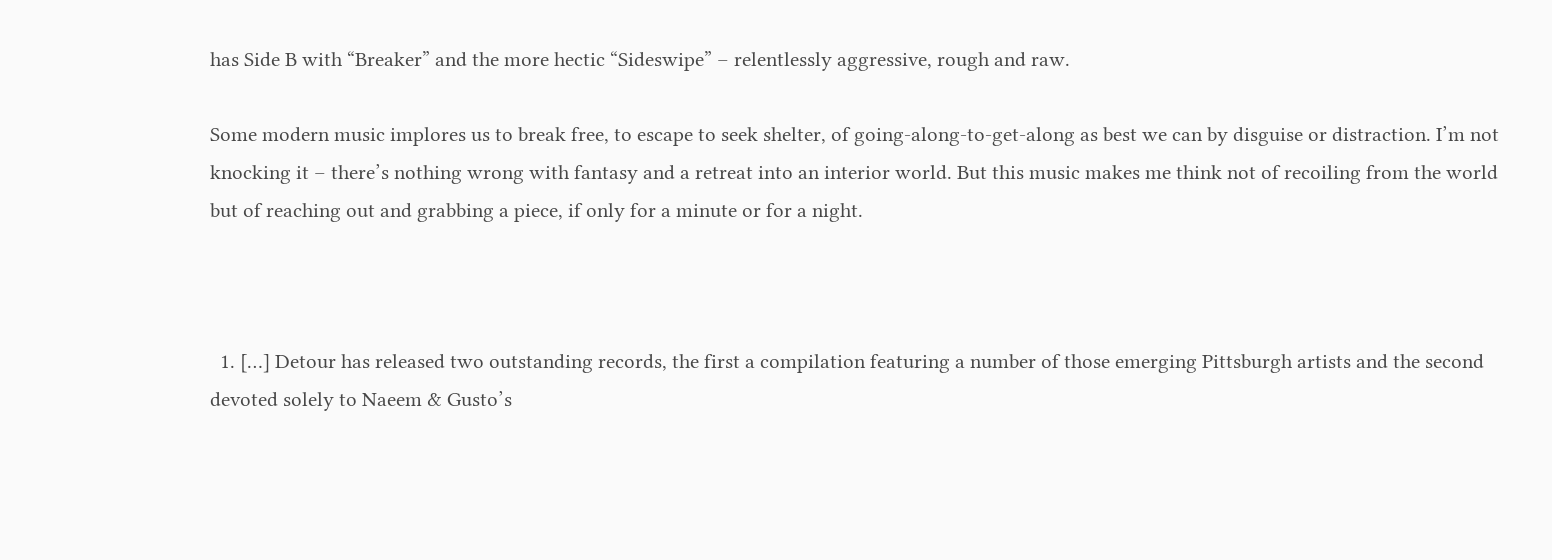has Side B with “Breaker” and the more hectic “Sideswipe” – relentlessly aggressive, rough and raw.

Some modern music implores us to break free, to escape to seek shelter, of going-along-to-get-along as best we can by disguise or distraction. I’m not knocking it – there’s nothing wrong with fantasy and a retreat into an interior world. But this music makes me think not of recoiling from the world but of reaching out and grabbing a piece, if only for a minute or for a night.



  1. […] Detour has released two outstanding records, the first a compilation featuring a number of those emerging Pittsburgh artists and the second devoted solely to Naeem & Gusto’s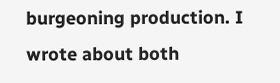burgeoning production. I wrote about both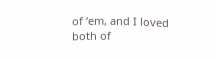of ‘em, and I loved both of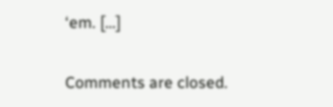‘em. […]

Comments are closed.